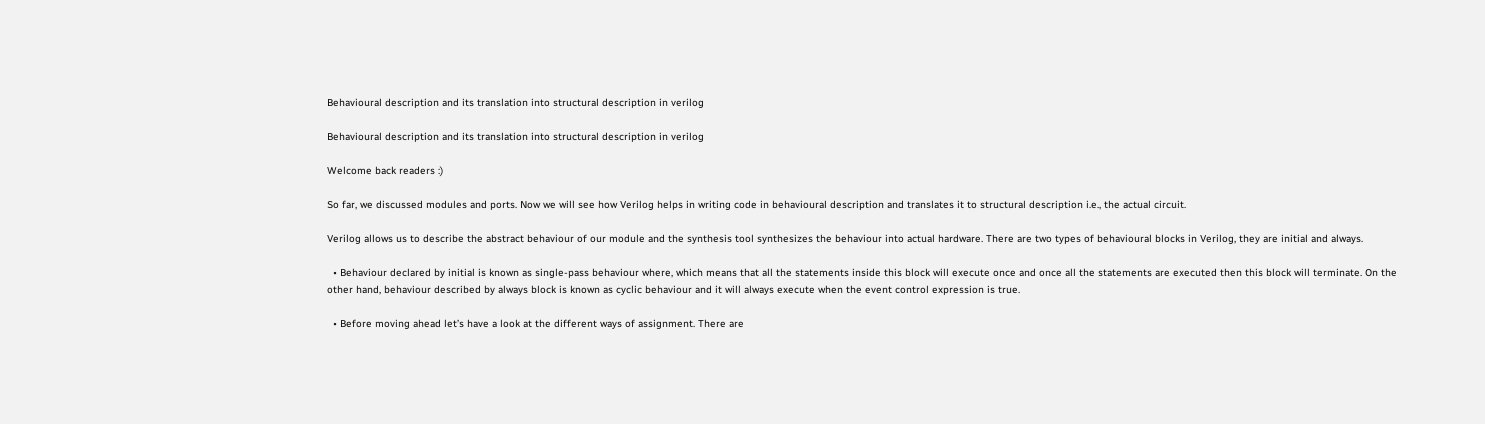Behavioural description and its translation into structural description in verilog

Behavioural description and its translation into structural description in verilog

Welcome back readers :)

So far, we discussed modules and ports. Now we will see how Verilog helps in writing code in behavioural description and translates it to structural description i.e., the actual circuit.

Verilog allows us to describe the abstract behaviour of our module and the synthesis tool synthesizes the behaviour into actual hardware. There are two types of behavioural blocks in Verilog, they are initial and always.

  • Behaviour declared by initial is known as single-pass behaviour where, which means that all the statements inside this block will execute once and once all the statements are executed then this block will terminate. On the other hand, behaviour described by always block is known as cyclic behaviour and it will always execute when the event control expression is true.

  • Before moving ahead let’s have a look at the different ways of assignment. There are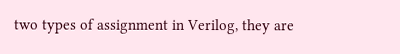two types of assignment in Verilog, they are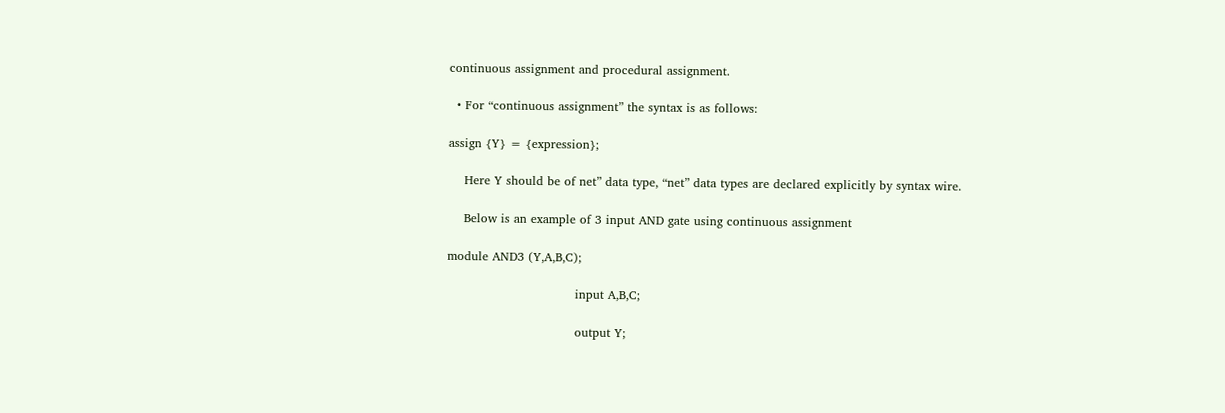continuous assignment and procedural assignment.

  • For “continuous assignment” the syntax is as follows:

assign {Y} = {expression};

    Here Y should be of net” data type, “net” data types are declared explicitly by syntax wire.

    Below is an example of 3 input AND gate using continuous assignment

module AND3 (Y,A,B,C);

                                input A,B,C;

                                output Y;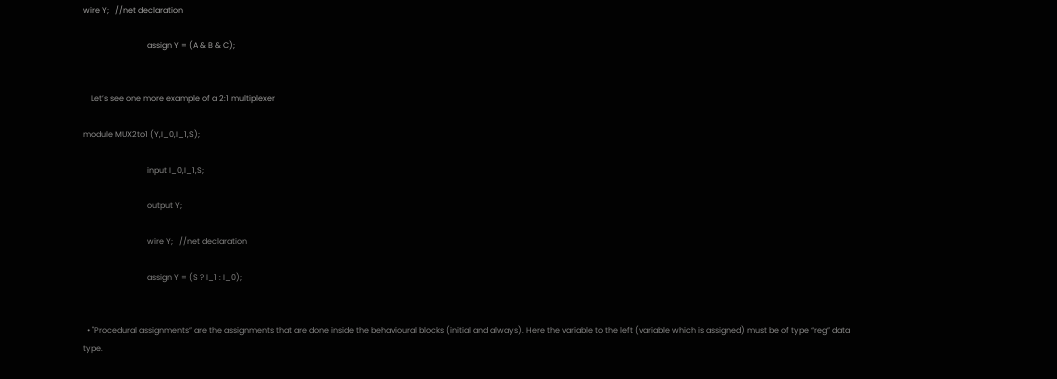wire Y;   //net declaration

                                assign Y = (A & B & C);


    Let’s see one more example of a 2:1 multiplexer

module MUX2to1 (Y,I_0,I_1,S);

                                input I_0,I_1,S;

                                output Y;

                                wire Y;   //net declaration

                                assign Y = (S ? I_1 : I_0);


  • "Procedural assignments” are the assignments that are done inside the behavioural blocks (initial and always). Here the variable to the left (variable which is assigned) must be of type “reg” data type.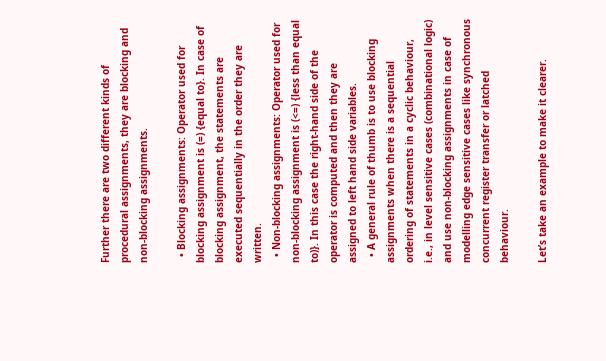Further there are two different kinds of procedural assignments, they are blocking and non-blocking assignments.

  • Blocking assignments: Operator used for blocking assignment is (=) {equal to}. In case of blocking assignment, the statements are executed sequentially in the order they are written.
  • Non-blocking assignments: Operator used for non-blocking assignment is (<=) {less than equal to)}. In this case the right-hand side of the operator is computed and then they are assigned to left hand side variables.
  • A general rule of thumb is to use blocking assignments when there is a sequential ordering of statements in a cyclic behaviour, i.e., in level sensitive cases (combinational logic) and use non-blocking assignments in case of modelling edge sensitive cases like synchronous concurrent register transfer or latched behaviour.

Let’s take an example to make it clearer.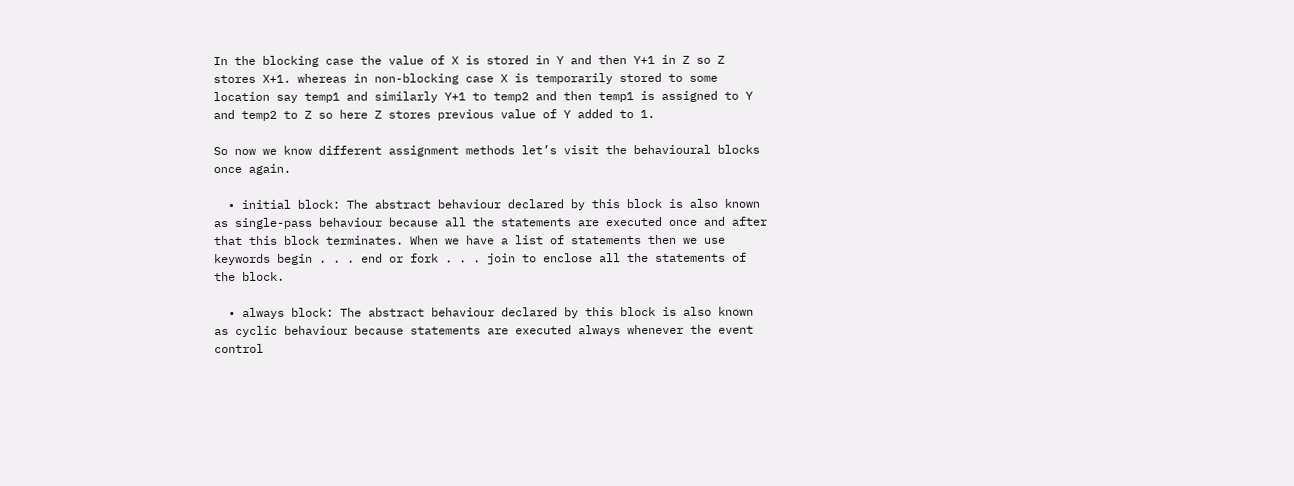In the blocking case the value of X is stored in Y and then Y+1 in Z so Z stores X+1. whereas in non-blocking case X is temporarily stored to some location say temp1 and similarly Y+1 to temp2 and then temp1 is assigned to Y and temp2 to Z so here Z stores previous value of Y added to 1.

So now we know different assignment methods let’s visit the behavioural blocks once again.

  • initial block: The abstract behaviour declared by this block is also known as single-pass behaviour because all the statements are executed once and after that this block terminates. When we have a list of statements then we use keywords begin . . . end or fork . . . join to enclose all the statements of the block.

  • always block: The abstract behaviour declared by this block is also known as cyclic behaviour because statements are executed always whenever the event control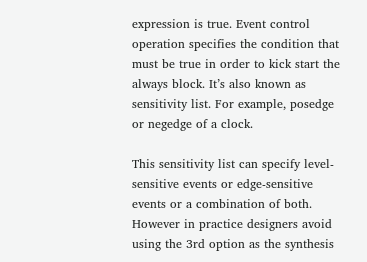expression is true. Event control operation specifies the condition that must be true in order to kick start the always block. It’s also known as sensitivity list. For example, posedge or negedge of a clock.

This sensitivity list can specify level-sensitive events or edge-sensitive events or a combination of both. However in practice designers avoid using the 3rd option as the synthesis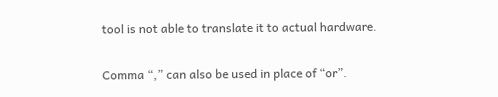tool is not able to translate it to actual hardware.

Comma “,” can also be used in place of “or”.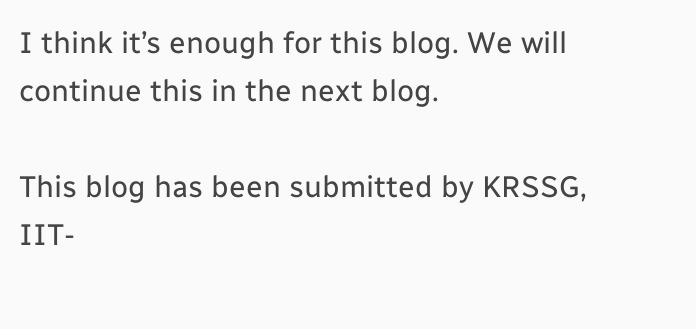I think it’s enough for this blog. We will continue this in the next blog.

This blog has been submitted by KRSSG, IIT-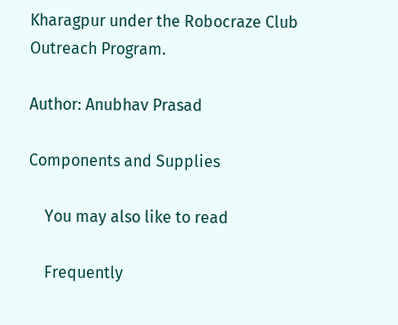Kharagpur under the Robocraze Club Outreach Program.

Author: Anubhav Prasad

Components and Supplies

    You may also like to read

    Frequently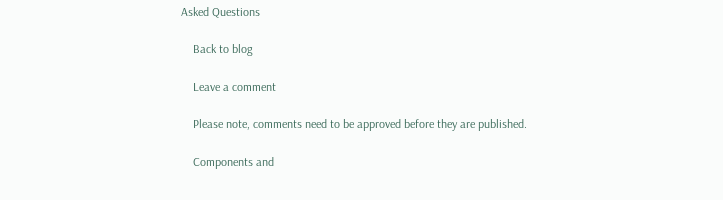Asked Questions

    Back to blog

    Leave a comment

    Please note, comments need to be approved before they are published.

    Components and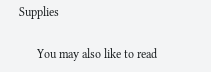Supplies

      You may also like to read